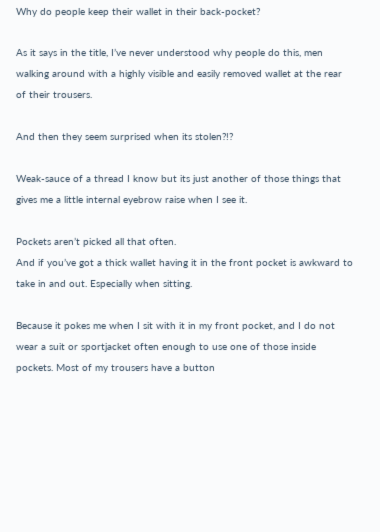Why do people keep their wallet in their back-pocket?

As it says in the title, I’ve never understood why people do this, men walking around with a highly visible and easily removed wallet at the rear of their trousers.

And then they seem surprised when its stolen?!?

Weak-sauce of a thread I know but its just another of those things that gives me a little internal eyebrow raise when I see it.

Pockets aren’t picked all that often.
And if you’ve got a thick wallet having it in the front pocket is awkward to take in and out. Especially when sitting.

Because it pokes me when I sit with it in my front pocket, and I do not wear a suit or sportjacket often enough to use one of those inside pockets. Most of my trousers have a button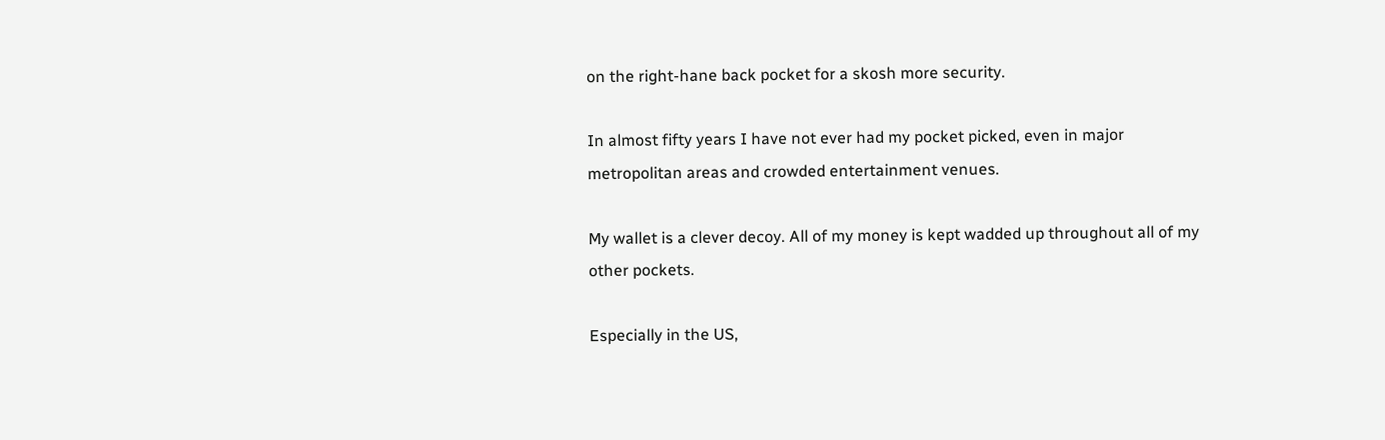on the right-hane back pocket for a skosh more security.

In almost fifty years I have not ever had my pocket picked, even in major metropolitan areas and crowded entertainment venues.

My wallet is a clever decoy. All of my money is kept wadded up throughout all of my other pockets.

Especially in the US,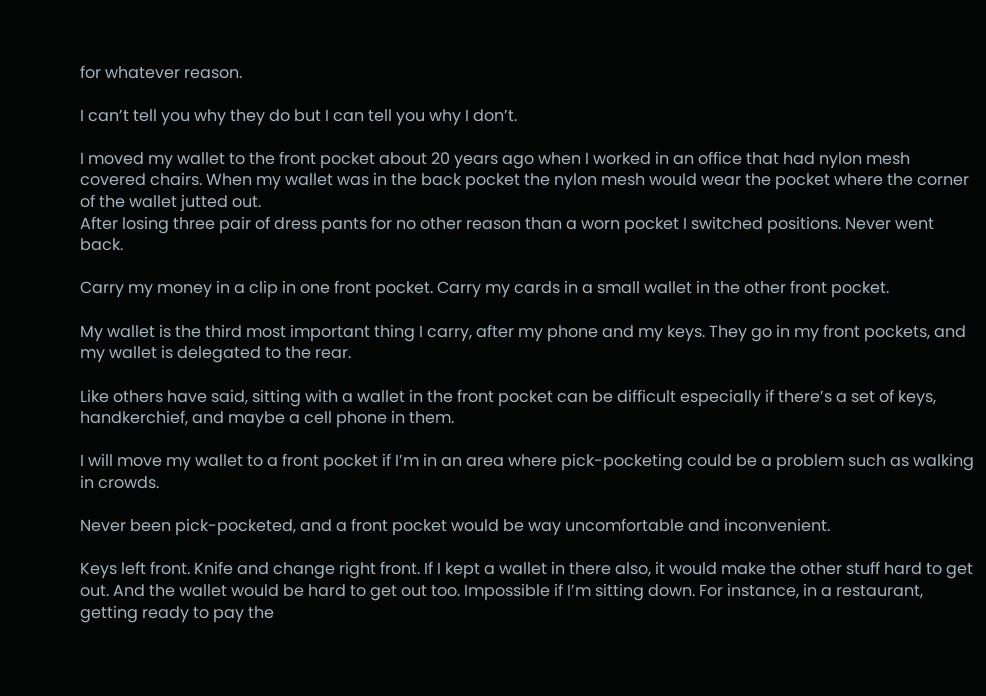for whatever reason.

I can’t tell you why they do but I can tell you why I don’t.

I moved my wallet to the front pocket about 20 years ago when I worked in an office that had nylon mesh covered chairs. When my wallet was in the back pocket the nylon mesh would wear the pocket where the corner of the wallet jutted out.
After losing three pair of dress pants for no other reason than a worn pocket I switched positions. Never went back.

Carry my money in a clip in one front pocket. Carry my cards in a small wallet in the other front pocket.

My wallet is the third most important thing I carry, after my phone and my keys. They go in my front pockets, and my wallet is delegated to the rear.

Like others have said, sitting with a wallet in the front pocket can be difficult especially if there’s a set of keys, handkerchief, and maybe a cell phone in them.

I will move my wallet to a front pocket if I’m in an area where pick-pocketing could be a problem such as walking in crowds.

Never been pick-pocketed, and a front pocket would be way uncomfortable and inconvenient.

Keys left front. Knife and change right front. If I kept a wallet in there also, it would make the other stuff hard to get out. And the wallet would be hard to get out too. Impossible if I’m sitting down. For instance, in a restaurant, getting ready to pay the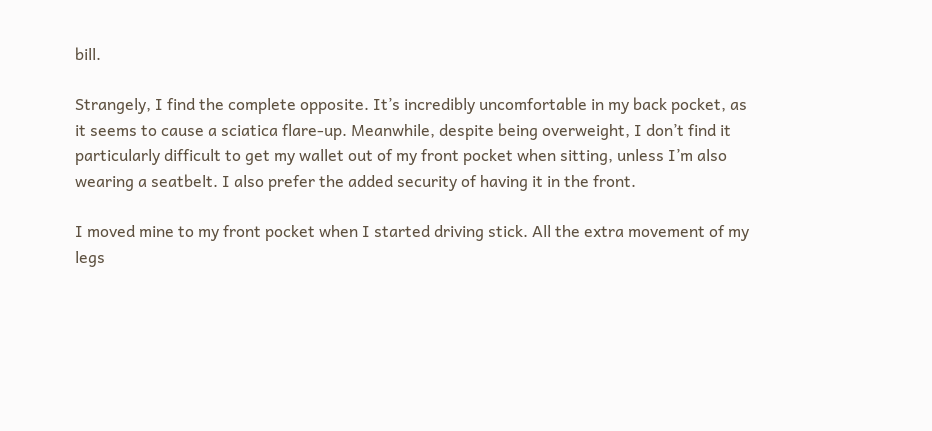bill.

Strangely, I find the complete opposite. It’s incredibly uncomfortable in my back pocket, as it seems to cause a sciatica flare-up. Meanwhile, despite being overweight, I don’t find it particularly difficult to get my wallet out of my front pocket when sitting, unless I’m also wearing a seatbelt. I also prefer the added security of having it in the front.

I moved mine to my front pocket when I started driving stick. All the extra movement of my legs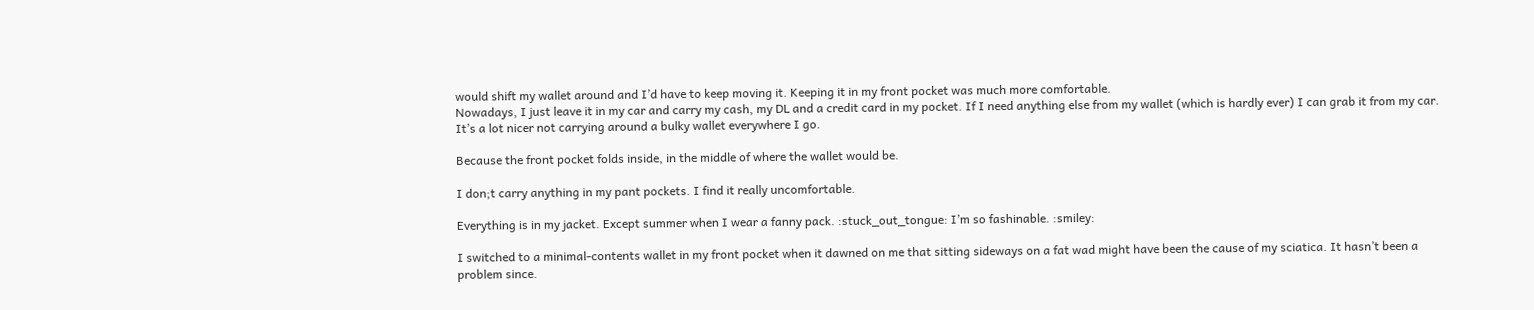would shift my wallet around and I’d have to keep moving it. Keeping it in my front pocket was much more comfortable.
Nowadays, I just leave it in my car and carry my cash, my DL and a credit card in my pocket. If I need anything else from my wallet (which is hardly ever) I can grab it from my car. It’s a lot nicer not carrying around a bulky wallet everywhere I go.

Because the front pocket folds inside, in the middle of where the wallet would be.

I don;t carry anything in my pant pockets. I find it really uncomfortable.

Everything is in my jacket. Except summer when I wear a fanny pack. :stuck_out_tongue: I’m so fashinable. :smiley:

I switched to a minimal-contents wallet in my front pocket when it dawned on me that sitting sideways on a fat wad might have been the cause of my sciatica. It hasn’t been a problem since.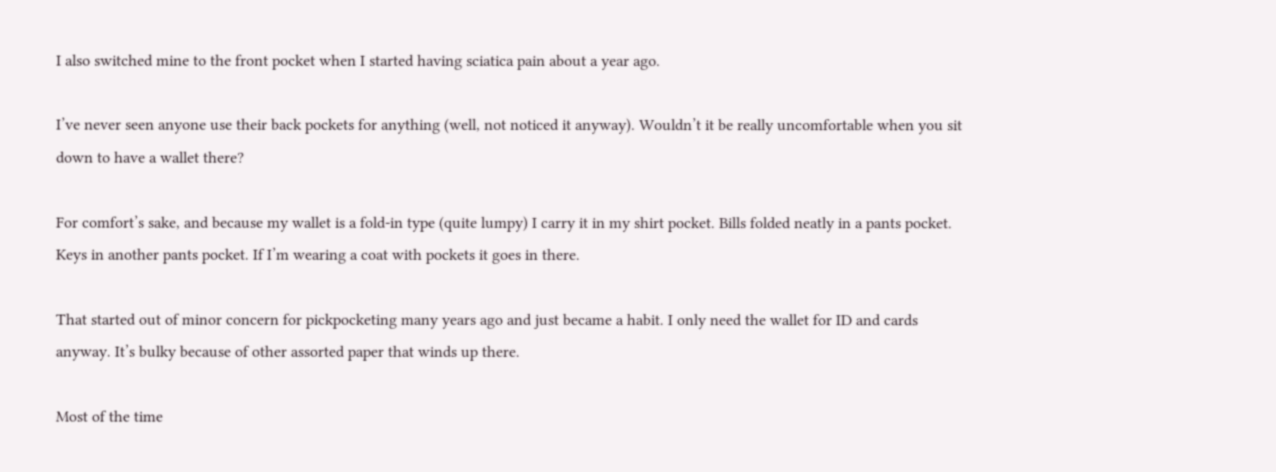I also switched mine to the front pocket when I started having sciatica pain about a year ago.

I’ve never seen anyone use their back pockets for anything (well, not noticed it anyway). Wouldn’t it be really uncomfortable when you sit down to have a wallet there?

For comfort’s sake, and because my wallet is a fold-in type (quite lumpy) I carry it in my shirt pocket. Bills folded neatly in a pants pocket. Keys in another pants pocket. If I’m wearing a coat with pockets it goes in there.

That started out of minor concern for pickpocketing many years ago and just became a habit. I only need the wallet for ID and cards anyway. It’s bulky because of other assorted paper that winds up there.

Most of the time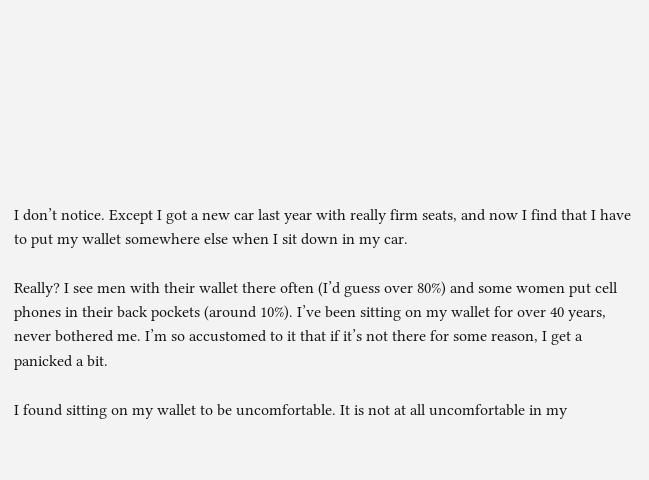I don’t notice. Except I got a new car last year with really firm seats, and now I find that I have to put my wallet somewhere else when I sit down in my car.

Really? I see men with their wallet there often (I’d guess over 80%) and some women put cell phones in their back pockets (around 10%). I’ve been sitting on my wallet for over 40 years, never bothered me. I’m so accustomed to it that if it’s not there for some reason, I get a panicked a bit.

I found sitting on my wallet to be uncomfortable. It is not at all uncomfortable in my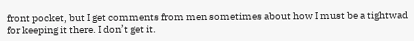front pocket, but I get comments from men sometimes about how I must be a tightwad for keeping it there. I don’t get it.